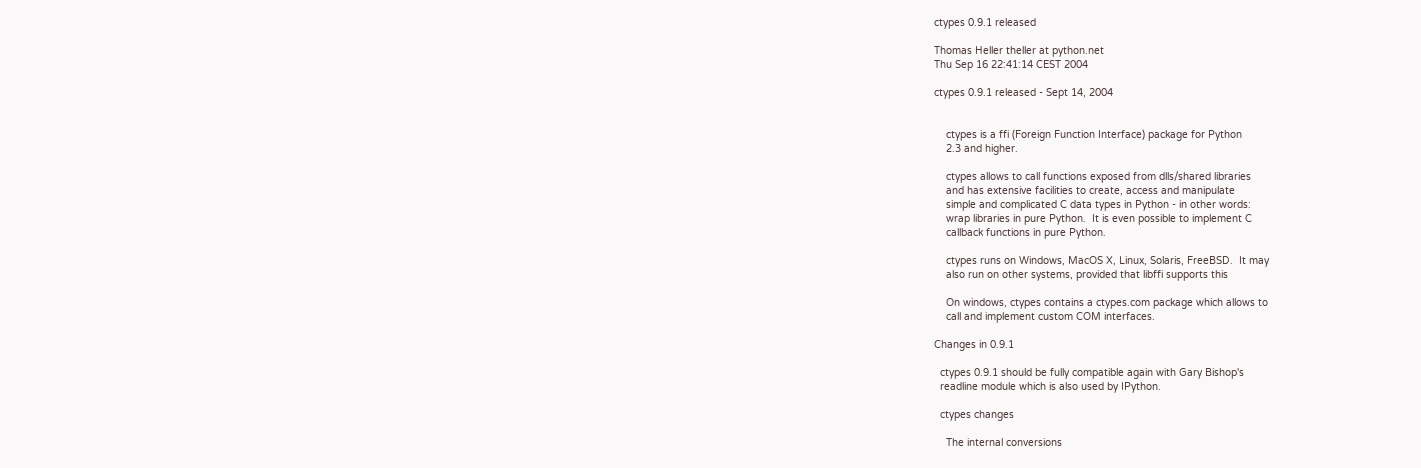ctypes 0.9.1 released

Thomas Heller theller at python.net
Thu Sep 16 22:41:14 CEST 2004

ctypes 0.9.1 released - Sept 14, 2004


    ctypes is a ffi (Foreign Function Interface) package for Python
    2.3 and higher.

    ctypes allows to call functions exposed from dlls/shared libraries
    and has extensive facilities to create, access and manipulate
    simple and complicated C data types in Python - in other words:
    wrap libraries in pure Python.  It is even possible to implement C
    callback functions in pure Python.

    ctypes runs on Windows, MacOS X, Linux, Solaris, FreeBSD.  It may
    also run on other systems, provided that libffi supports this

    On windows, ctypes contains a ctypes.com package which allows to
    call and implement custom COM interfaces.

Changes in 0.9.1

  ctypes 0.9.1 should be fully compatible again with Gary Bishop's
  readline module which is also used by IPython.

  ctypes changes

    The internal conversions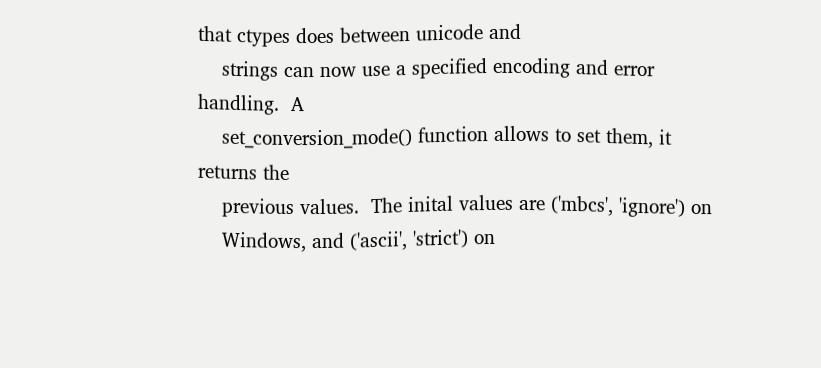that ctypes does between unicode and
    strings can now use a specified encoding and error handling.  A
    set_conversion_mode() function allows to set them, it returns the
    previous values.  The inital values are ('mbcs', 'ignore') on
    Windows, and ('ascii', 'strict') on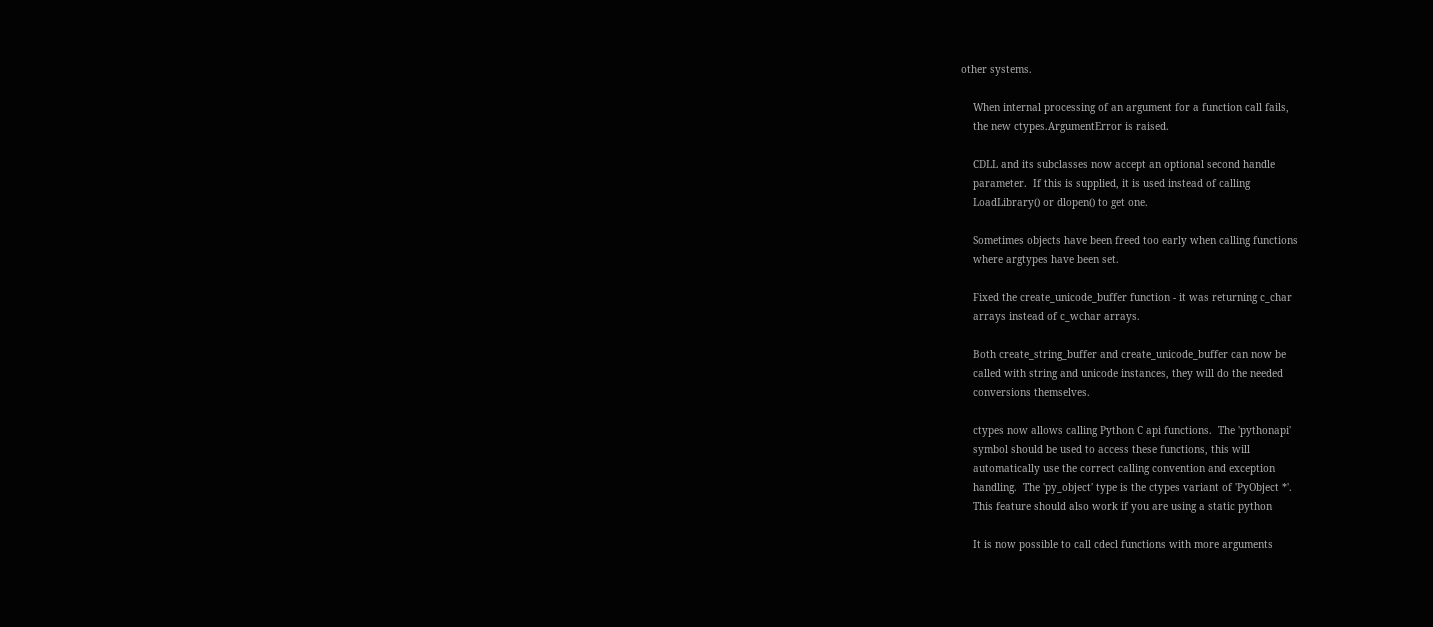other systems.

    When internal processing of an argument for a function call fails,
    the new ctypes.ArgumentError is raised.

    CDLL and its subclasses now accept an optional second handle
    parameter.  If this is supplied, it is used instead of calling
    LoadLibrary() or dlopen() to get one.

    Sometimes objects have been freed too early when calling functions
    where argtypes have been set.

    Fixed the create_unicode_buffer function - it was returning c_char
    arrays instead of c_wchar arrays.

    Both create_string_buffer and create_unicode_buffer can now be
    called with string and unicode instances, they will do the needed
    conversions themselves.

    ctypes now allows calling Python C api functions.  The 'pythonapi'
    symbol should be used to access these functions, this will
    automatically use the correct calling convention and exception
    handling.  The 'py_object' type is the ctypes variant of 'PyObject *'.
    This feature should also work if you are using a static python

    It is now possible to call cdecl functions with more arguments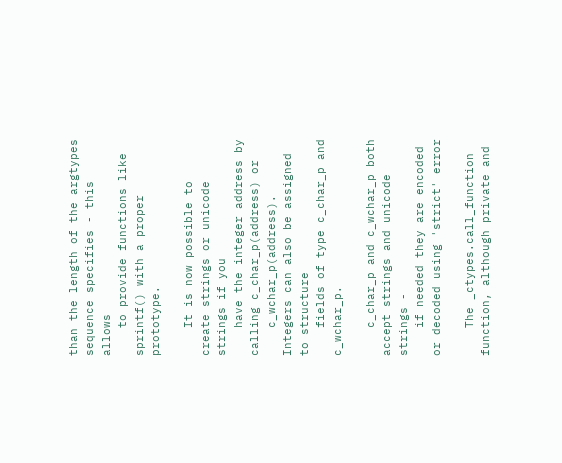than the length of the argtypes sequence specifies - this allows
    to provide functions like sprintf() with a proper prototype.

    It is now possible to create strings or unicode strings if you
    have the integer address by calling c_char_p(address) or
    c_wchar_p(address).  Integers can also be assigned to structure
    fields of type c_char_p and c_wchar_p.

    c_char_p and c_wchar_p both accept strings and unicode strings -
    if needed they are encoded or decoded using 'strict' error

    The _ctypes.call_function function, although private and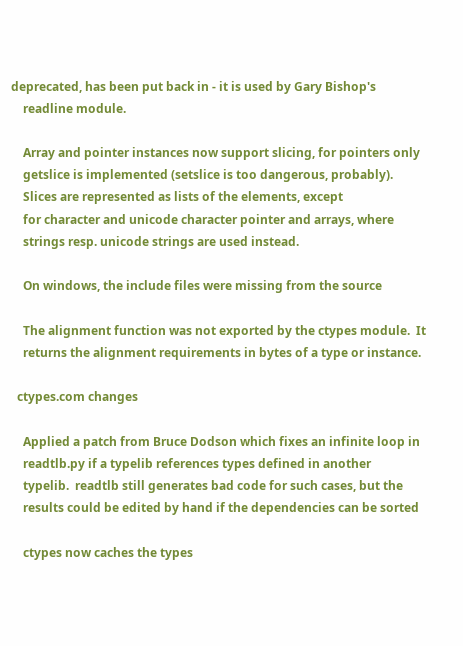deprecated, has been put back in - it is used by Gary Bishop's
    readline module.

    Array and pointer instances now support slicing, for pointers only
    getslice is implemented (setslice is too dangerous, probably).
    Slices are represented as lists of the elements, except
    for character and unicode character pointer and arrays, where
    strings resp. unicode strings are used instead.

    On windows, the include files were missing from the source

    The alignment function was not exported by the ctypes module.  It
    returns the alignment requirements in bytes of a type or instance.

  ctypes.com changes

    Applied a patch from Bruce Dodson which fixes an infinite loop in
    readtlb.py if a typelib references types defined in another
    typelib.  readtlb still generates bad code for such cases, but the
    results could be edited by hand if the dependencies can be sorted

    ctypes now caches the types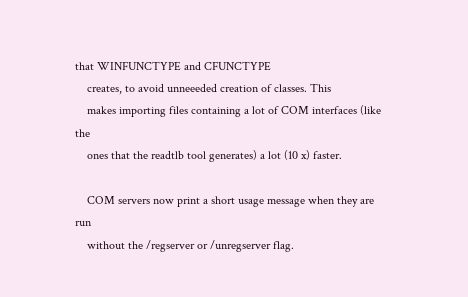that WINFUNCTYPE and CFUNCTYPE
    creates, to avoid unneeeded creation of classes. This
    makes importing files containing a lot of COM interfaces (like the
    ones that the readtlb tool generates) a lot (10 x) faster.

    COM servers now print a short usage message when they are run
    without the /regserver or /unregserver flag.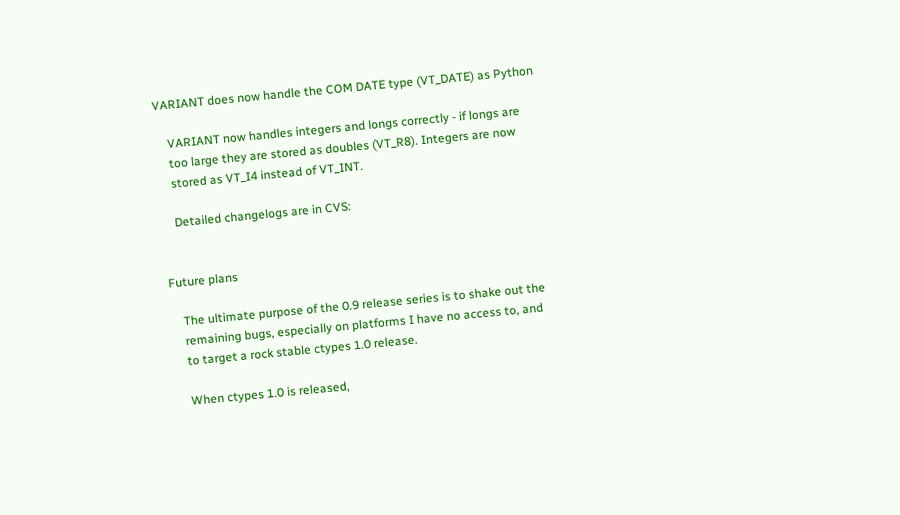VARIANT does now handle the COM DATE type (VT_DATE) as Python

    VARIANT now handles integers and longs correctly - if longs are
    too large they are stored as doubles (VT_R8). Integers are now
    stored as VT_I4 instead of VT_INT.

    Detailed changelogs are in CVS:


Future plans

    The ultimate purpose of the 0.9 release series is to shake out the
    remaining bugs, especially on platforms I have no access to, and
    to target a rock stable ctypes 1.0 release.

    When ctypes 1.0 is released,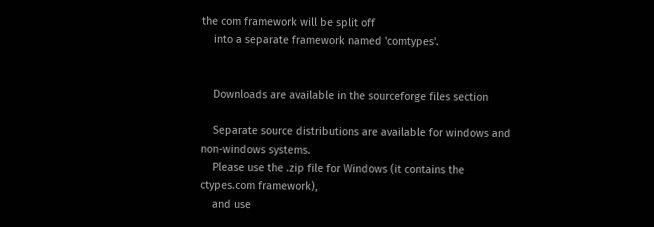the com framework will be split off
    into a separate framework named 'comtypes'.


    Downloads are available in the sourceforge files section

    Separate source distributions are available for windows and non-windows systems.
    Please use the .zip file for Windows (it contains the ctypes.com framework),
    and use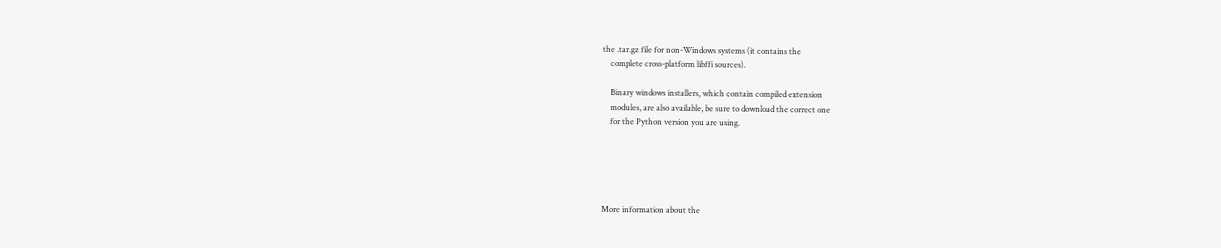the .tar.gz file for non-Windows systems (it contains the
    complete cross-platform libffi sources).

    Binary windows installers, which contain compiled extension
    modules, are also available, be sure to download the correct one
    for the Python version you are using.





More information about the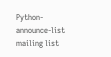Python-announce-list mailing list